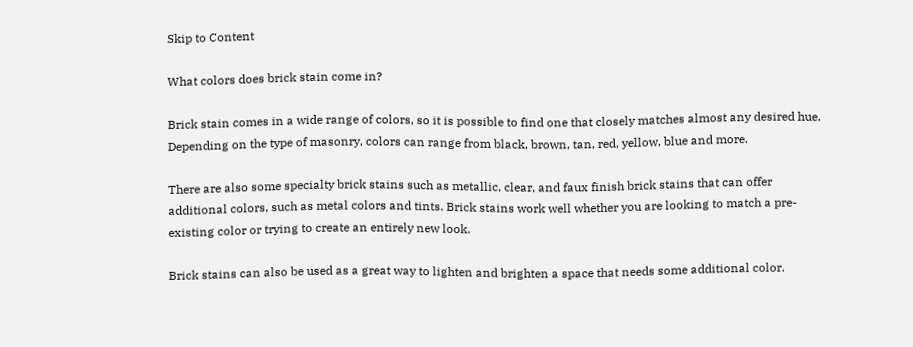Skip to Content

What colors does brick stain come in?

Brick stain comes in a wide range of colors, so it is possible to find one that closely matches almost any desired hue. Depending on the type of masonry, colors can range from black, brown, tan, red, yellow, blue and more.

There are also some specialty brick stains such as metallic, clear, and faux finish brick stains that can offer additional colors, such as metal colors and tints. Brick stains work well whether you are looking to match a pre-existing color or trying to create an entirely new look.

Brick stains can also be used as a great way to lighten and brighten a space that needs some additional color.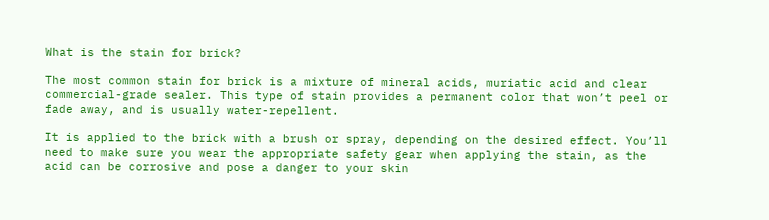What is the stain for brick?

The most common stain for brick is a mixture of mineral acids, muriatic acid and clear commercial-grade sealer. This type of stain provides a permanent color that won’t peel or fade away, and is usually water-repellent.

It is applied to the brick with a brush or spray, depending on the desired effect. You’ll need to make sure you wear the appropriate safety gear when applying the stain, as the acid can be corrosive and pose a danger to your skin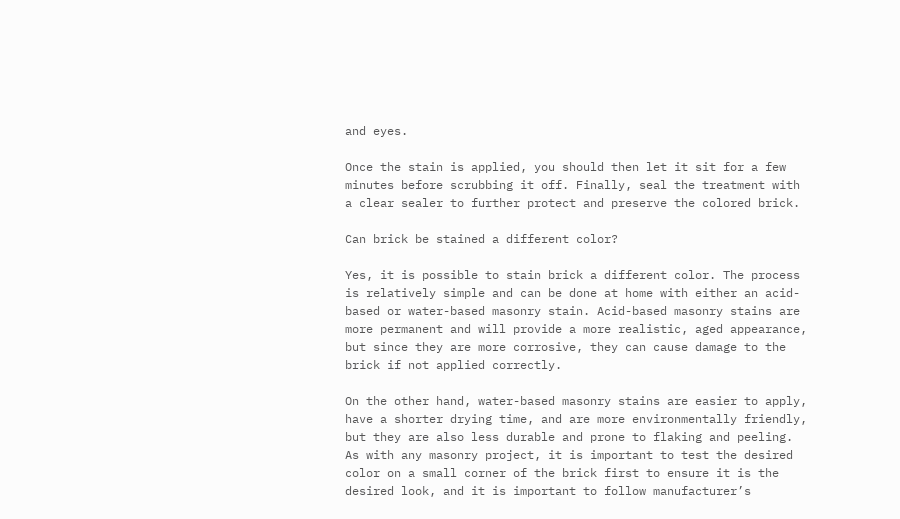and eyes.

Once the stain is applied, you should then let it sit for a few minutes before scrubbing it off. Finally, seal the treatment with a clear sealer to further protect and preserve the colored brick.

Can brick be stained a different color?

Yes, it is possible to stain brick a different color. The process is relatively simple and can be done at home with either an acid-based or water-based masonry stain. Acid-based masonry stains are more permanent and will provide a more realistic, aged appearance, but since they are more corrosive, they can cause damage to the brick if not applied correctly.

On the other hand, water-based masonry stains are easier to apply, have a shorter drying time, and are more environmentally friendly, but they are also less durable and prone to flaking and peeling. As with any masonry project, it is important to test the desired color on a small corner of the brick first to ensure it is the desired look, and it is important to follow manufacturer’s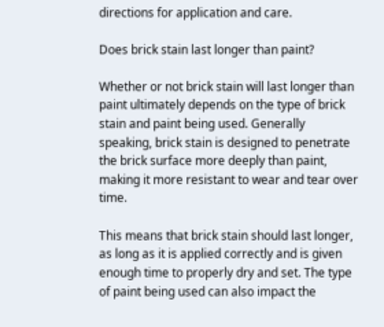directions for application and care.

Does brick stain last longer than paint?

Whether or not brick stain will last longer than paint ultimately depends on the type of brick stain and paint being used. Generally speaking, brick stain is designed to penetrate the brick surface more deeply than paint, making it more resistant to wear and tear over time.

This means that brick stain should last longer, as long as it is applied correctly and is given enough time to properly dry and set. The type of paint being used can also impact the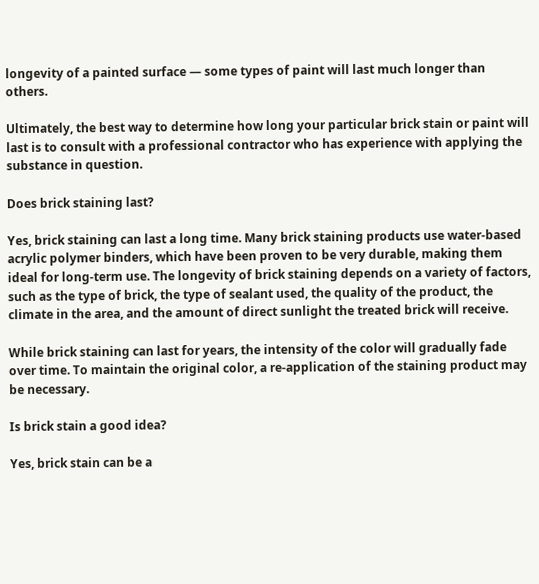longevity of a painted surface — some types of paint will last much longer than others.

Ultimately, the best way to determine how long your particular brick stain or paint will last is to consult with a professional contractor who has experience with applying the substance in question.

Does brick staining last?

Yes, brick staining can last a long time. Many brick staining products use water-based acrylic polymer binders, which have been proven to be very durable, making them ideal for long-term use. The longevity of brick staining depends on a variety of factors, such as the type of brick, the type of sealant used, the quality of the product, the climate in the area, and the amount of direct sunlight the treated brick will receive.

While brick staining can last for years, the intensity of the color will gradually fade over time. To maintain the original color, a re-application of the staining product may be necessary.

Is brick stain a good idea?

Yes, brick stain can be a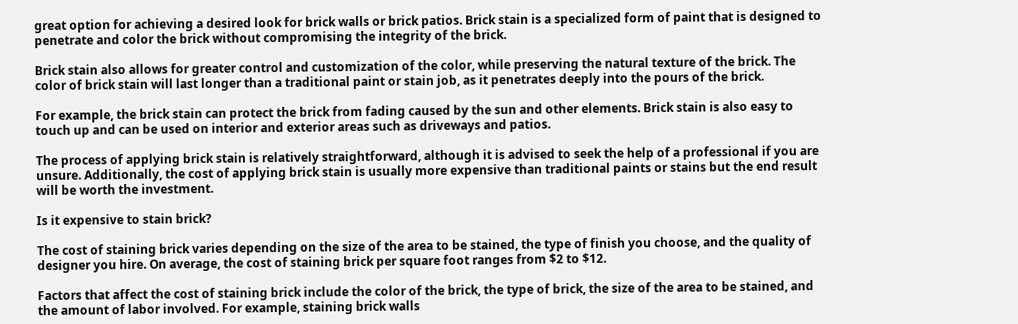great option for achieving a desired look for brick walls or brick patios. Brick stain is a specialized form of paint that is designed to penetrate and color the brick without compromising the integrity of the brick.

Brick stain also allows for greater control and customization of the color, while preserving the natural texture of the brick. The color of brick stain will last longer than a traditional paint or stain job, as it penetrates deeply into the pours of the brick.

For example, the brick stain can protect the brick from fading caused by the sun and other elements. Brick stain is also easy to touch up and can be used on interior and exterior areas such as driveways and patios.

The process of applying brick stain is relatively straightforward, although it is advised to seek the help of a professional if you are unsure. Additionally, the cost of applying brick stain is usually more expensive than traditional paints or stains but the end result will be worth the investment.

Is it expensive to stain brick?

The cost of staining brick varies depending on the size of the area to be stained, the type of finish you choose, and the quality of designer you hire. On average, the cost of staining brick per square foot ranges from $2 to $12.

Factors that affect the cost of staining brick include the color of the brick, the type of brick, the size of the area to be stained, and the amount of labor involved. For example, staining brick walls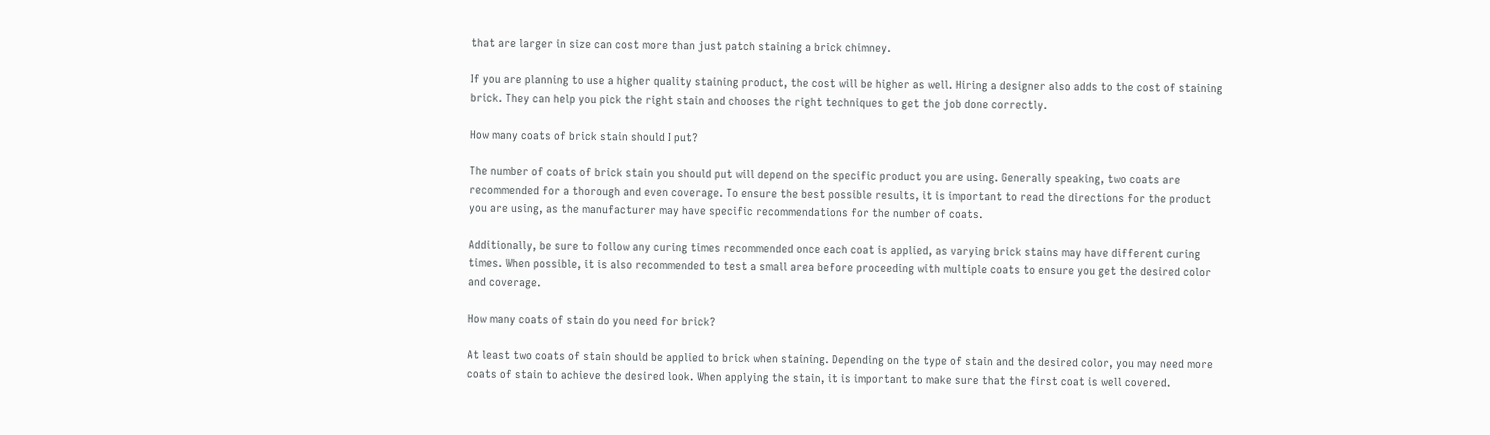that are larger in size can cost more than just patch staining a brick chimney.

If you are planning to use a higher quality staining product, the cost will be higher as well. Hiring a designer also adds to the cost of staining brick. They can help you pick the right stain and chooses the right techniques to get the job done correctly.

How many coats of brick stain should I put?

The number of coats of brick stain you should put will depend on the specific product you are using. Generally speaking, two coats are recommended for a thorough and even coverage. To ensure the best possible results, it is important to read the directions for the product you are using, as the manufacturer may have specific recommendations for the number of coats.

Additionally, be sure to follow any curing times recommended once each coat is applied, as varying brick stains may have different curing times. When possible, it is also recommended to test a small area before proceeding with multiple coats to ensure you get the desired color and coverage.

How many coats of stain do you need for brick?

At least two coats of stain should be applied to brick when staining. Depending on the type of stain and the desired color, you may need more coats of stain to achieve the desired look. When applying the stain, it is important to make sure that the first coat is well covered.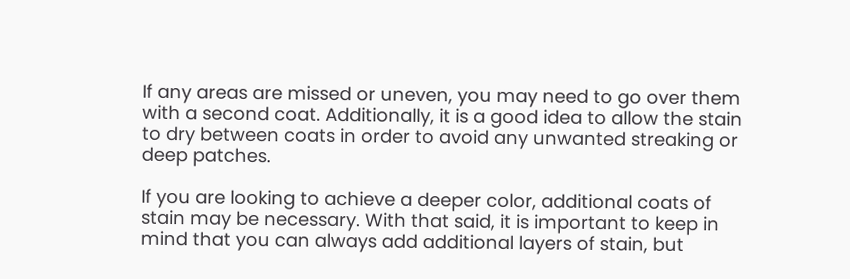If any areas are missed or uneven, you may need to go over them with a second coat. Additionally, it is a good idea to allow the stain to dry between coats in order to avoid any unwanted streaking or deep patches.

If you are looking to achieve a deeper color, additional coats of stain may be necessary. With that said, it is important to keep in mind that you can always add additional layers of stain, but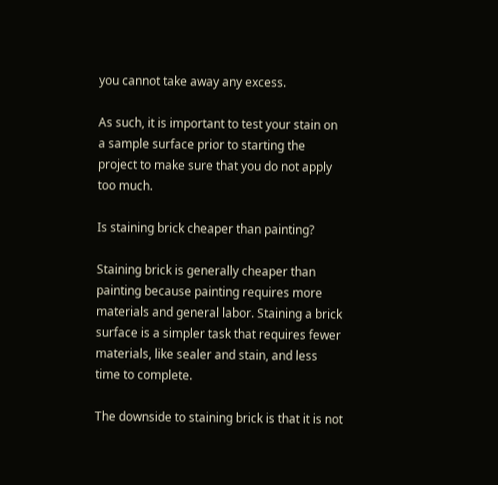you cannot take away any excess.

As such, it is important to test your stain on a sample surface prior to starting the project to make sure that you do not apply too much.

Is staining brick cheaper than painting?

Staining brick is generally cheaper than painting because painting requires more materials and general labor. Staining a brick surface is a simpler task that requires fewer materials, like sealer and stain, and less time to complete.

The downside to staining brick is that it is not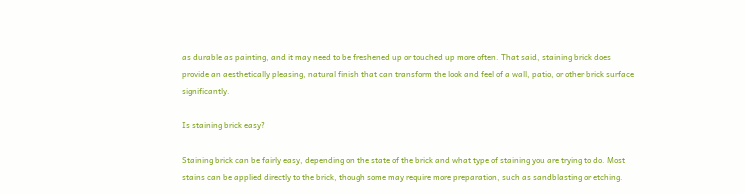as durable as painting, and it may need to be freshened up or touched up more often. That said, staining brick does provide an aesthetically pleasing, natural finish that can transform the look and feel of a wall, patio, or other brick surface significantly.

Is staining brick easy?

Staining brick can be fairly easy, depending on the state of the brick and what type of staining you are trying to do. Most stains can be applied directly to the brick, though some may require more preparation, such as sandblasting or etching.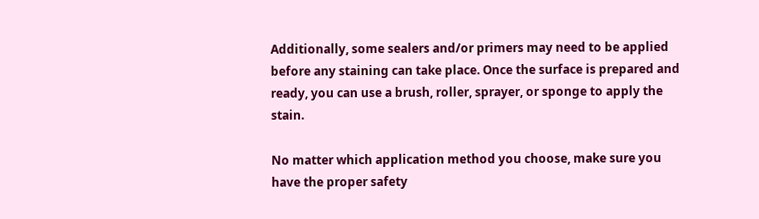Additionally, some sealers and/or primers may need to be applied before any staining can take place. Once the surface is prepared and ready, you can use a brush, roller, sprayer, or sponge to apply the stain.

No matter which application method you choose, make sure you have the proper safety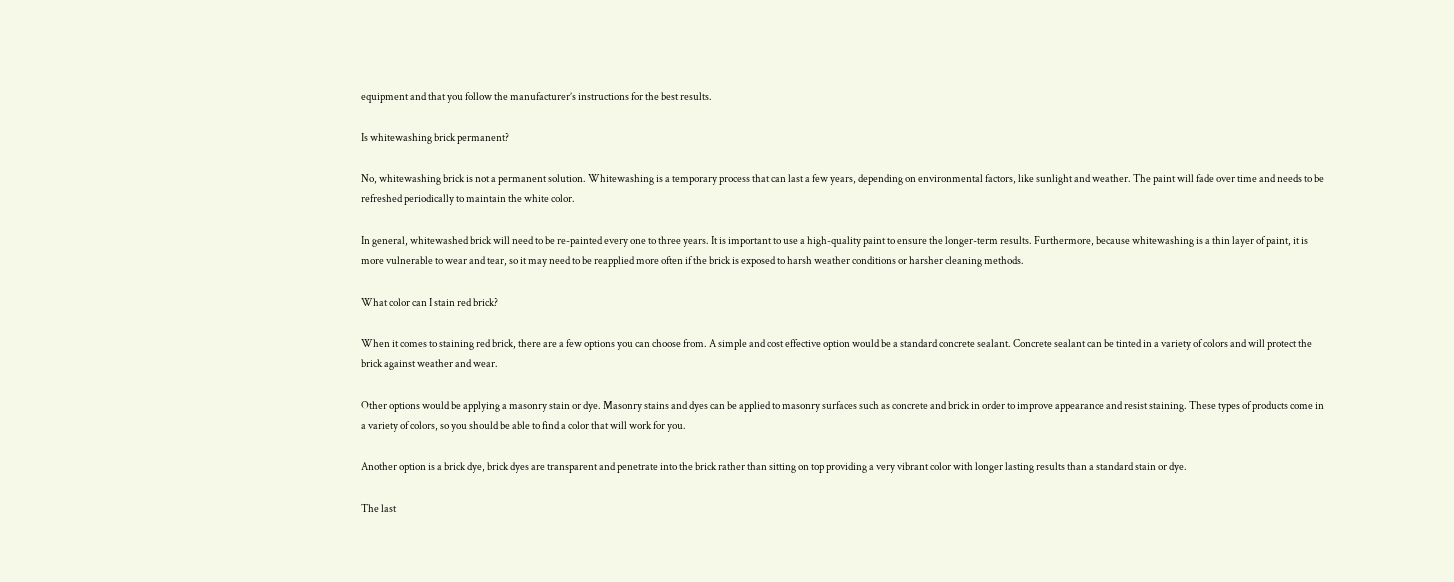equipment and that you follow the manufacturer’s instructions for the best results.

Is whitewashing brick permanent?

No, whitewashing brick is not a permanent solution. Whitewashing is a temporary process that can last a few years, depending on environmental factors, like sunlight and weather. The paint will fade over time and needs to be refreshed periodically to maintain the white color.

In general, whitewashed brick will need to be re-painted every one to three years. It is important to use a high-quality paint to ensure the longer-term results. Furthermore, because whitewashing is a thin layer of paint, it is more vulnerable to wear and tear, so it may need to be reapplied more often if the brick is exposed to harsh weather conditions or harsher cleaning methods.

What color can I stain red brick?

When it comes to staining red brick, there are a few options you can choose from. A simple and cost effective option would be a standard concrete sealant. Concrete sealant can be tinted in a variety of colors and will protect the brick against weather and wear.

Other options would be applying a masonry stain or dye. Masonry stains and dyes can be applied to masonry surfaces such as concrete and brick in order to improve appearance and resist staining. These types of products come in a variety of colors, so you should be able to find a color that will work for you.

Another option is a brick dye, brick dyes are transparent and penetrate into the brick rather than sitting on top providing a very vibrant color with longer lasting results than a standard stain or dye.

The last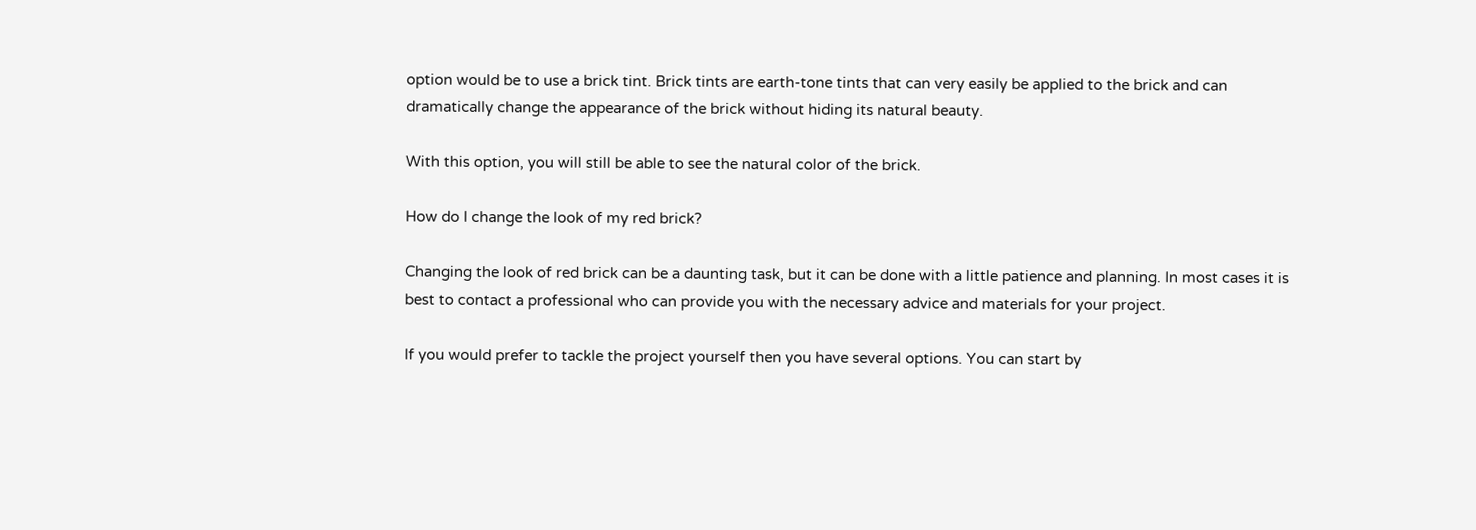option would be to use a brick tint. Brick tints are earth-tone tints that can very easily be applied to the brick and can dramatically change the appearance of the brick without hiding its natural beauty.

With this option, you will still be able to see the natural color of the brick.

How do I change the look of my red brick?

Changing the look of red brick can be a daunting task, but it can be done with a little patience and planning. In most cases it is best to contact a professional who can provide you with the necessary advice and materials for your project.

If you would prefer to tackle the project yourself then you have several options. You can start by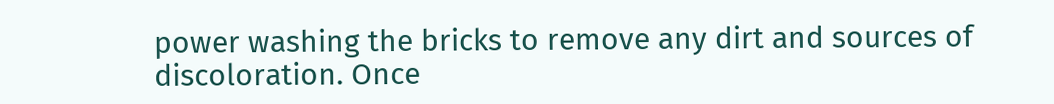power washing the bricks to remove any dirt and sources of discoloration. Once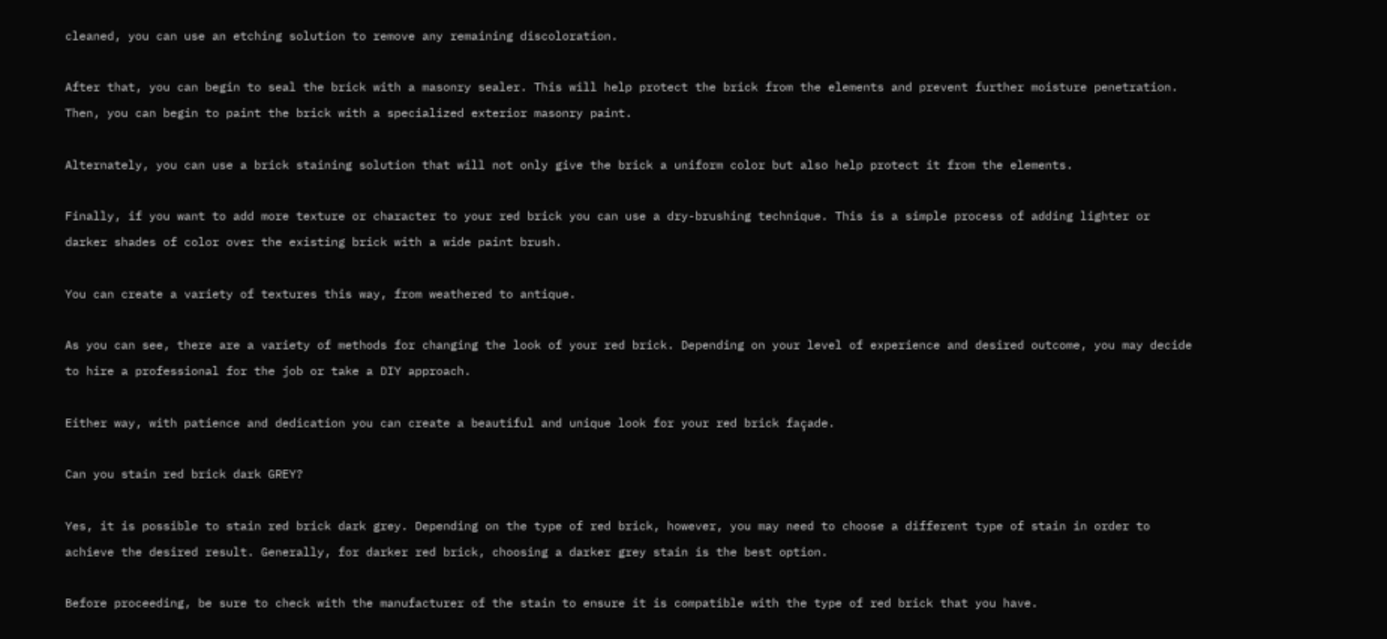cleaned, you can use an etching solution to remove any remaining discoloration.

After that, you can begin to seal the brick with a masonry sealer. This will help protect the brick from the elements and prevent further moisture penetration. Then, you can begin to paint the brick with a specialized exterior masonry paint.

Alternately, you can use a brick staining solution that will not only give the brick a uniform color but also help protect it from the elements.

Finally, if you want to add more texture or character to your red brick you can use a dry-brushing technique. This is a simple process of adding lighter or darker shades of color over the existing brick with a wide paint brush.

You can create a variety of textures this way, from weathered to antique.

As you can see, there are a variety of methods for changing the look of your red brick. Depending on your level of experience and desired outcome, you may decide to hire a professional for the job or take a DIY approach.

Either way, with patience and dedication you can create a beautiful and unique look for your red brick façade.

Can you stain red brick dark GREY?

Yes, it is possible to stain red brick dark grey. Depending on the type of red brick, however, you may need to choose a different type of stain in order to achieve the desired result. Generally, for darker red brick, choosing a darker grey stain is the best option.

Before proceeding, be sure to check with the manufacturer of the stain to ensure it is compatible with the type of red brick that you have.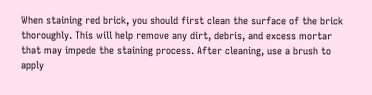When staining red brick, you should first clean the surface of the brick thoroughly. This will help remove any dirt, debris, and excess mortar that may impede the staining process. After cleaning, use a brush to apply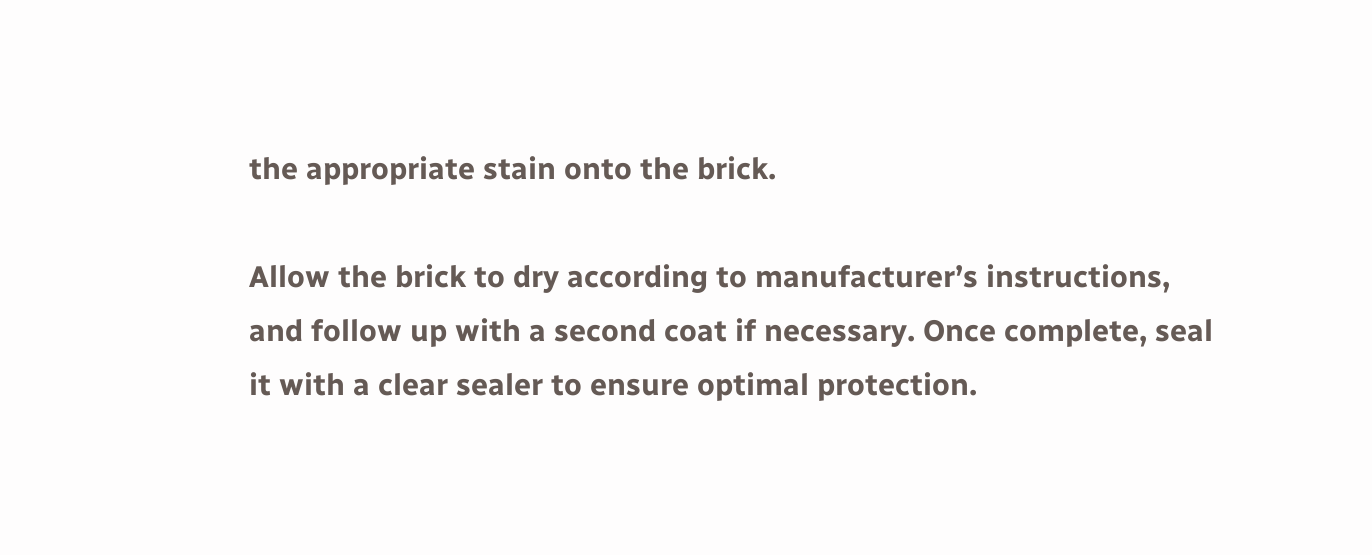the appropriate stain onto the brick.

Allow the brick to dry according to manufacturer’s instructions, and follow up with a second coat if necessary. Once complete, seal it with a clear sealer to ensure optimal protection.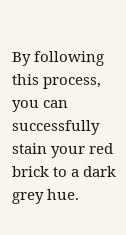By following this process, you can successfully stain your red brick to a dark grey hue.